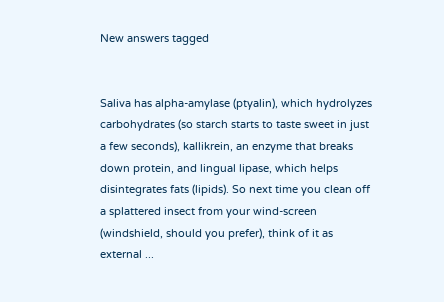New answers tagged


Saliva has alpha-amylase (ptyalin), which hydrolyzes carbohydrates (so starch starts to taste sweet in just a few seconds), kallikrein, an enzyme that breaks down protein, and lingual lipase, which helps disintegrates fats (lipids). So next time you clean off a splattered insect from your wind-screen (windshield, should you prefer), think of it as external ...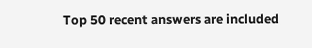Top 50 recent answers are included